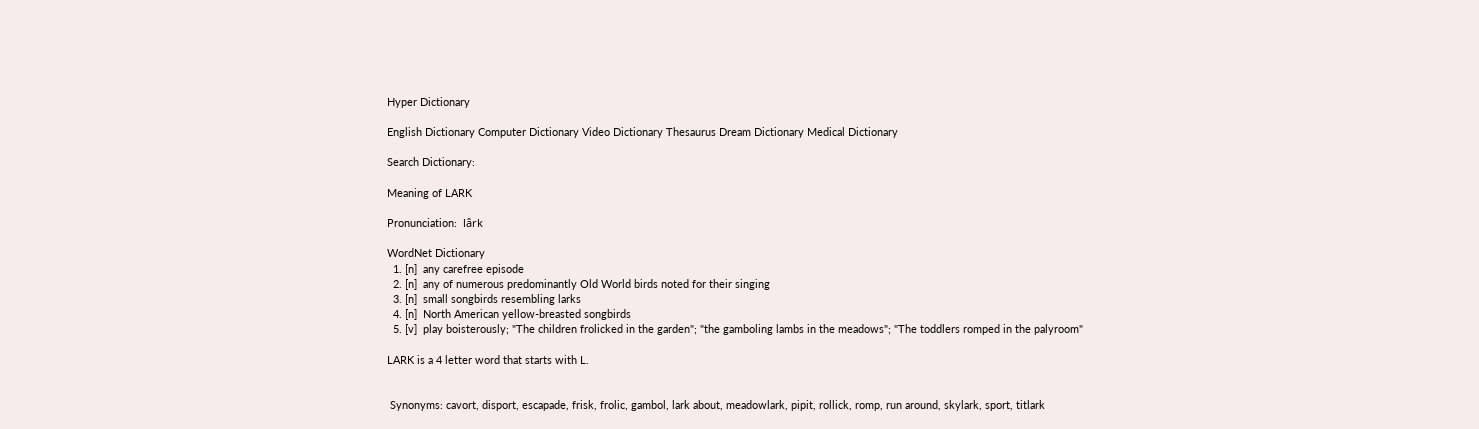Hyper Dictionary

English Dictionary Computer Dictionary Video Dictionary Thesaurus Dream Dictionary Medical Dictionary

Search Dictionary:

Meaning of LARK

Pronunciation:  lârk

WordNet Dictionary
  1. [n]  any carefree episode
  2. [n]  any of numerous predominantly Old World birds noted for their singing
  3. [n]  small songbirds resembling larks
  4. [n]  North American yellow-breasted songbirds
  5. [v]  play boisterously; "The children frolicked in the garden"; "the gamboling lambs in the meadows"; "The toddlers romped in the palyroom"

LARK is a 4 letter word that starts with L.


 Synonyms: cavort, disport, escapade, frisk, frolic, gambol, lark about, meadowlark, pipit, rollick, romp, run around, skylark, sport, titlark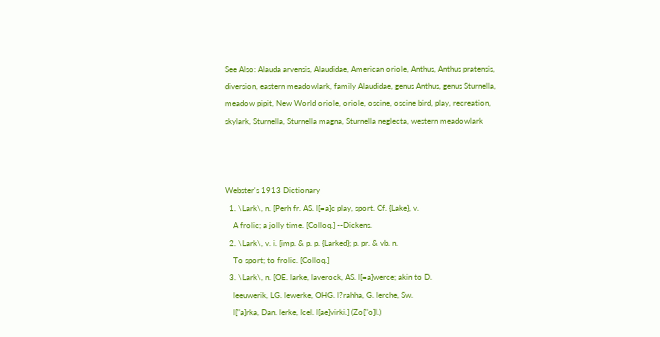See Also: Alauda arvensis, Alaudidae, American oriole, Anthus, Anthus pratensis, diversion, eastern meadowlark, family Alaudidae, genus Anthus, genus Sturnella, meadow pipit, New World oriole, oriole, oscine, oscine bird, play, recreation, skylark, Sturnella, Sturnella magna, Sturnella neglecta, western meadowlark



Webster's 1913 Dictionary
  1. \Lark\, n. [Perh fr. AS. l[=a]c play, sport. Cf. {Lake}, v.
    A frolic; a jolly time. [Colloq.] --Dickens.
  2. \Lark\, v. i. [imp. & p. p. {Larked}; p. pr. & vb. n.
    To sport; to frolic. [Colloq.]
  3. \Lark\, n. [OE. larke, laverock, AS. l[=a]werce; akin to D.
    leeuwerik, LG. lewerke, OHG. l?rahha, G. lerche, Sw.
    l["a]rka, Dan. lerke, Icel. l[ae]virki.] (Zo["o]l.)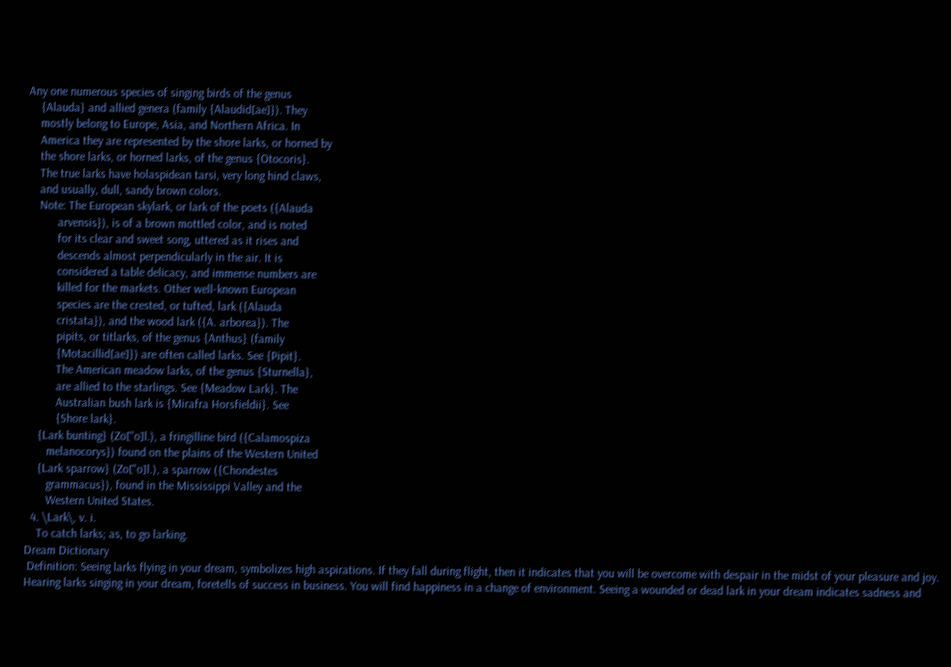Any one numerous species of singing birds of the genus
    {Alauda} and allied genera (family {Alaudid[ae]}). They
    mostly belong to Europe, Asia, and Northern Africa. In
    America they are represented by the shore larks, or horned by
    the shore larks, or horned larks, of the genus {Otocoris}.
    The true larks have holaspidean tarsi, very long hind claws,
    and usually, dull, sandy brown colors.
    Note: The European skylark, or lark of the poets ({Alauda
          arvensis}), is of a brown mottled color, and is noted
          for its clear and sweet song, uttered as it rises and
          descends almost perpendicularly in the air. It is
          considered a table delicacy, and immense numbers are
          killed for the markets. Other well-known European
          species are the crested, or tufted, lark ({Alauda
          cristata}), and the wood lark ({A. arborea}). The
          pipits, or titlarks, of the genus {Anthus} (family
          {Motacillid[ae]}) are often called larks. See {Pipit}.
          The American meadow larks, of the genus {Sturnella},
          are allied to the starlings. See {Meadow Lark}. The
          Australian bush lark is {Mirafra Horsfieldii}. See
          {Shore lark}.
    {Lark bunting} (Zo["o]l.), a fringilline bird ({Calamospiza
       melanocorys}) found on the plains of the Western United
    {Lark sparrow} (Zo["o]l.), a sparrow ({Chondestes
       grammacus}), found in the Mississippi Valley and the
       Western United States.
  4. \Lark\, v. i.
    To catch larks; as, to go larking.
Dream Dictionary
 Definition: Seeing larks flying in your dream, symbolizes high aspirations. If they fall during flight, then it indicates that you will be overcome with despair in the midst of your pleasure and joy. Hearing larks singing in your dream, foretells of success in business. You will find happiness in a change of environment. Seeing a wounded or dead lark in your dream indicates sadness and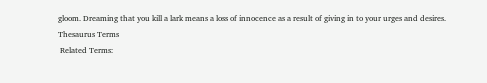gloom. Dreaming that you kill a lark means a loss of innocence as a result of giving in to your urges and desires.
Thesaurus Terms
 Related Terms: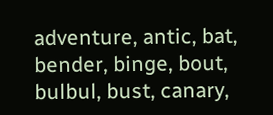adventure, antic, bat, bender, binge, bout, bulbul, bust, canary,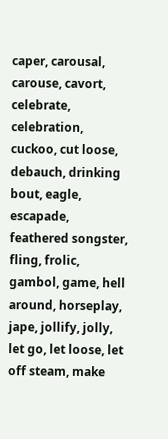caper, carousal, carouse, cavort, celebrate, celebration, cuckoo, cut loose, debauch, drinking bout, eagle, escapade, feathered songster, fling, frolic, gambol, game, hell around, horseplay, jape, jollify, jolly, let go, let loose, let off steam, make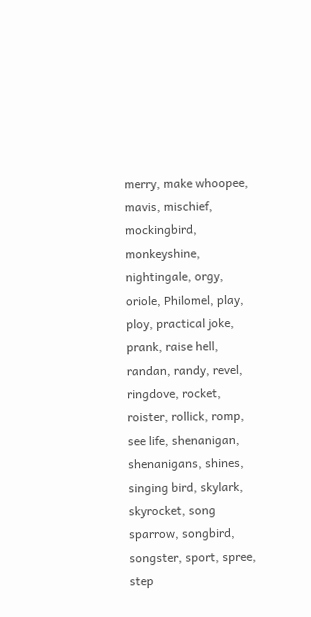merry, make whoopee, mavis, mischief, mockingbird, monkeyshine, nightingale, orgy, oriole, Philomel, play, ploy, practical joke, prank, raise hell, randan, randy, revel, ringdove, rocket, roister, rollick, romp, see life, shenanigan, shenanigans, shines, singing bird, skylark, skyrocket, song sparrow, songbird, songster, sport, spree, step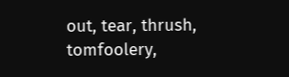out, tear, thrush, tomfoolery,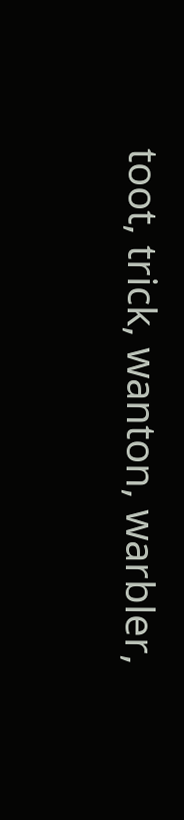toot, trick, wanton, warbler,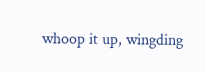whoop it up, wingding